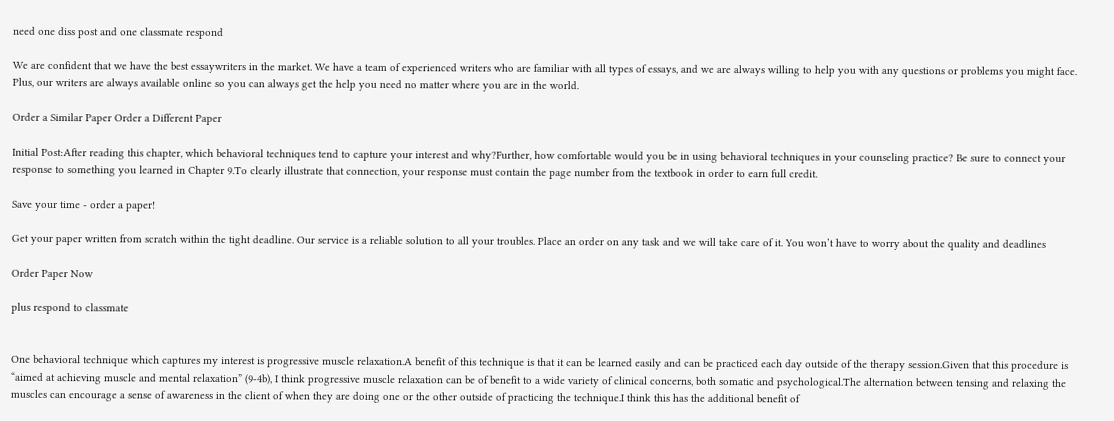need one diss post and one classmate respond

We are confident that we have the best essaywriters in the market. We have a team of experienced writers who are familiar with all types of essays, and we are always willing to help you with any questions or problems you might face. Plus, our writers are always available online so you can always get the help you need no matter where you are in the world.

Order a Similar Paper Order a Different Paper

Initial Post:After reading this chapter, which behavioral techniques tend to capture your interest and why?Further, how comfortable would you be in using behavioral techniques in your counseling practice? Be sure to connect your response to something you learned in Chapter 9.To clearly illustrate that connection, your response must contain the page number from the textbook in order to earn full credit.

Save your time - order a paper!

Get your paper written from scratch within the tight deadline. Our service is a reliable solution to all your troubles. Place an order on any task and we will take care of it. You won’t have to worry about the quality and deadlines

Order Paper Now

plus respond to classmate


One behavioral technique which captures my interest is progressive muscle relaxation.A benefit of this technique is that it can be learned easily and can be practiced each day outside of the therapy session.Given that this procedure is “aimed at achieving muscle and mental relaxation” (9-4b), I think progressive muscle relaxation can be of benefit to a wide variety of clinical concerns, both somatic and psychological.The alternation between tensing and relaxing the muscles can encourage a sense of awareness in the client of when they are doing one or the other outside of practicing the technique.I think this has the additional benefit of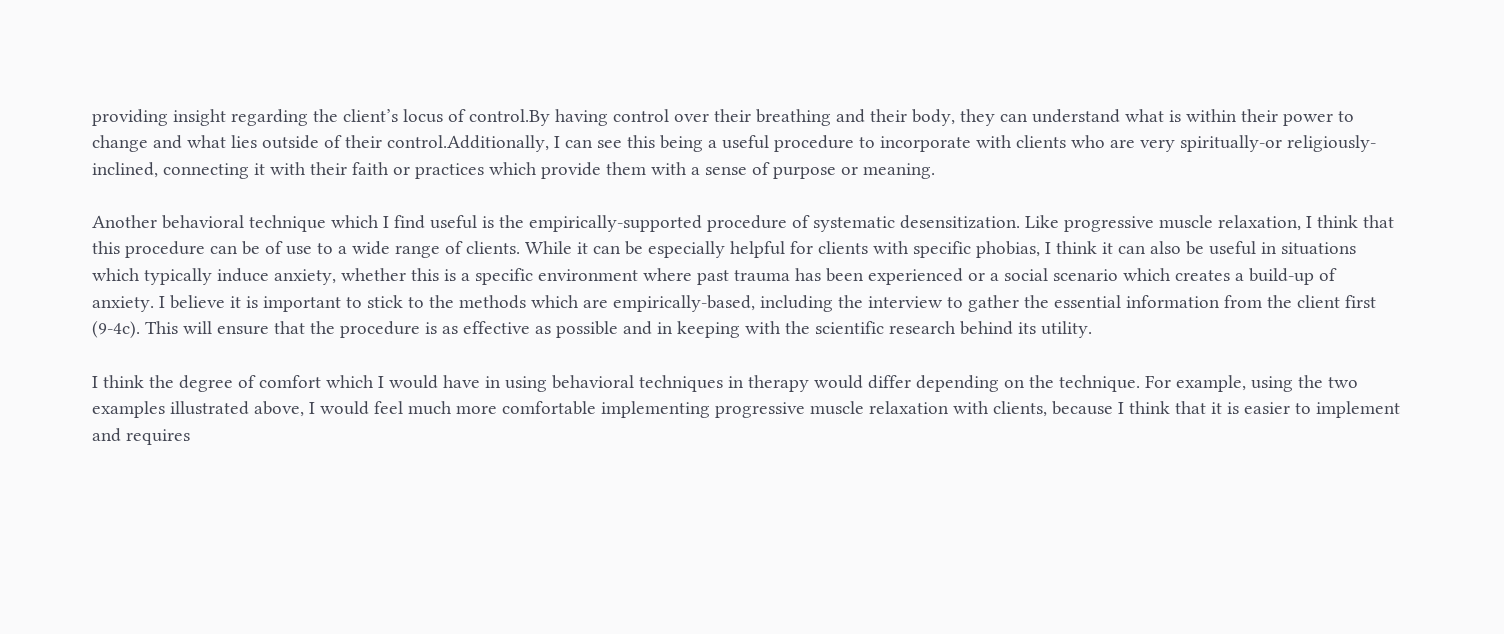providing insight regarding the client’s locus of control.By having control over their breathing and their body, they can understand what is within their power to change and what lies outside of their control.Additionally, I can see this being a useful procedure to incorporate with clients who are very spiritually-or religiously-inclined, connecting it with their faith or practices which provide them with a sense of purpose or meaning.

Another behavioral technique which I find useful is the empirically-supported procedure of systematic desensitization. Like progressive muscle relaxation, I think that this procedure can be of use to a wide range of clients. While it can be especially helpful for clients with specific phobias, I think it can also be useful in situations which typically induce anxiety, whether this is a specific environment where past trauma has been experienced or a social scenario which creates a build-up of anxiety. I believe it is important to stick to the methods which are empirically-based, including the interview to gather the essential information from the client first (9-4c). This will ensure that the procedure is as effective as possible and in keeping with the scientific research behind its utility.

I think the degree of comfort which I would have in using behavioral techniques in therapy would differ depending on the technique. For example, using the two examples illustrated above, I would feel much more comfortable implementing progressive muscle relaxation with clients, because I think that it is easier to implement and requires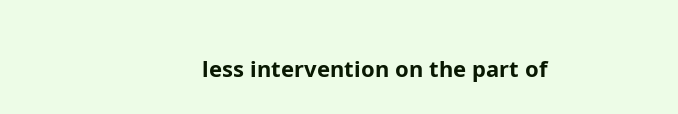less intervention on the part of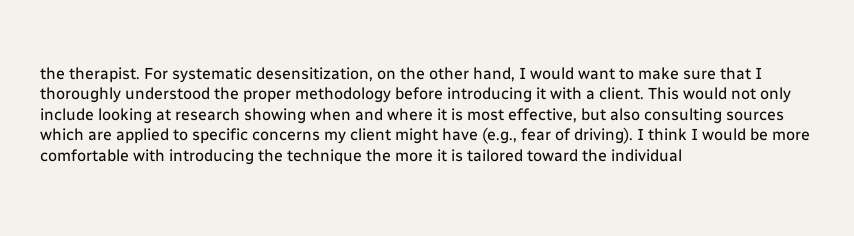the therapist. For systematic desensitization, on the other hand, I would want to make sure that I thoroughly understood the proper methodology before introducing it with a client. This would not only include looking at research showing when and where it is most effective, but also consulting sources which are applied to specific concerns my client might have (e.g., fear of driving). I think I would be more comfortable with introducing the technique the more it is tailored toward the individual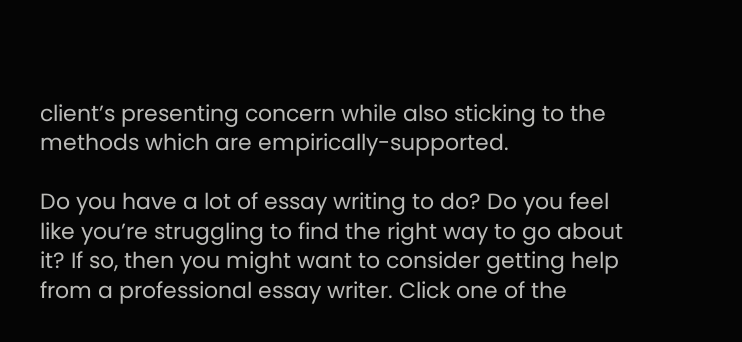client’s presenting concern while also sticking to the methods which are empirically-supported.

Do you have a lot of essay writing to do? Do you feel like you’re struggling to find the right way to go about it? If so, then you might want to consider getting help from a professional essay writer. Click one of the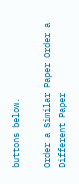buttons below.

Order a Similar Paper Order a Different Paper